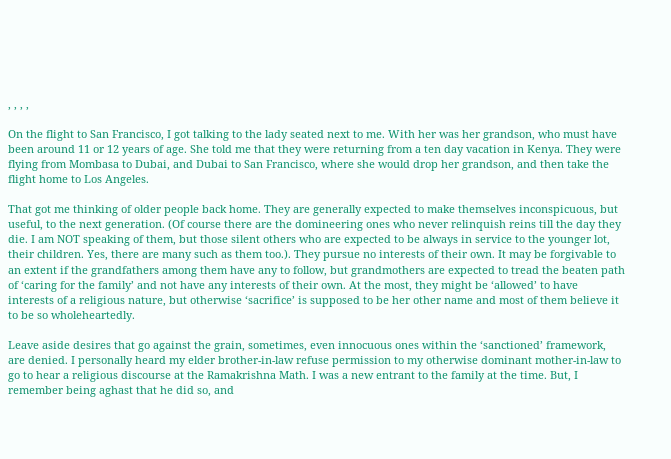, , , ,

On the flight to San Francisco, I got talking to the lady seated next to me. With her was her grandson, who must have been around 11 or 12 years of age. She told me that they were returning from a ten day vacation in Kenya. They were flying from Mombasa to Dubai, and Dubai to San Francisco, where she would drop her grandson, and then take the flight home to Los Angeles.

That got me thinking of older people back home. They are generally expected to make themselves inconspicuous, but useful, to the next generation. (Of course there are the domineering ones who never relinquish reins till the day they die. I am NOT speaking of them, but those silent others who are expected to be always in service to the younger lot, their children. Yes, there are many such as them too.). They pursue no interests of their own. It may be forgivable to an extent if the grandfathers among them have any to follow, but grandmothers are expected to tread the beaten path of ‘caring for the family’ and not have any interests of their own. At the most, they might be ‘allowed’ to have interests of a religious nature, but otherwise ‘sacrifice’ is supposed to be her other name and most of them believe it to be so wholeheartedly.

Leave aside desires that go against the grain, sometimes, even innocuous ones within the ‘sanctioned’ framework, are denied. I personally heard my elder brother-in-law refuse permission to my otherwise dominant mother-in-law to go to hear a religious discourse at the Ramakrishna Math. I was a new entrant to the family at the time. But, I remember being aghast that he did so, and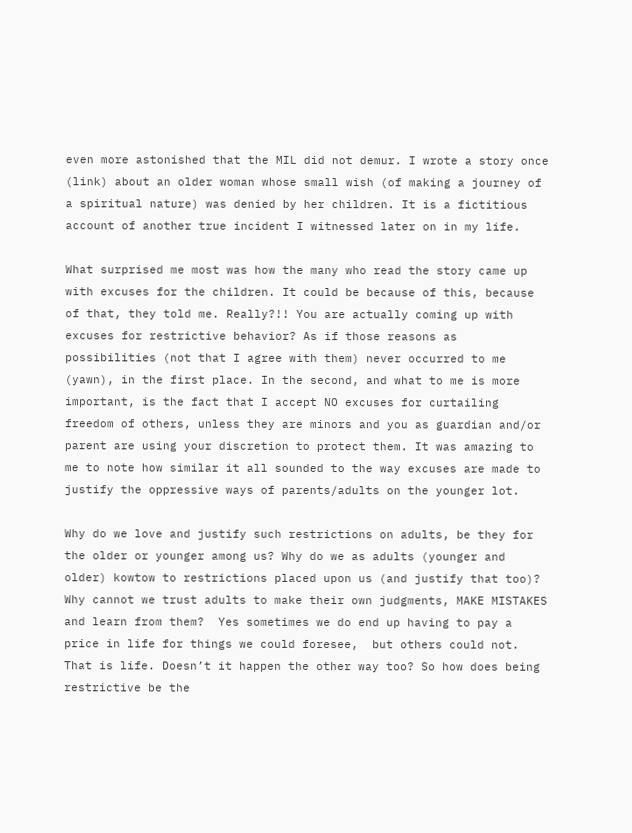even more astonished that the MIL did not demur. I wrote a story once (link) about an older woman whose small wish (of making a journey of a spiritual nature) was denied by her children. It is a fictitious account of another true incident I witnessed later on in my life.

What surprised me most was how the many who read the story came up with excuses for the children. It could be because of this, because of that, they told me. Really?!! You are actually coming up with excuses for restrictive behavior? As if those reasons as possibilities (not that I agree with them) never occurred to me (yawn), in the first place. In the second, and what to me is more important, is the fact that I accept NO excuses for curtailing freedom of others, unless they are minors and you as guardian and/or parent are using your discretion to protect them. It was amazing to me to note how similar it all sounded to the way excuses are made to justify the oppressive ways of parents/adults on the younger lot.

Why do we love and justify such restrictions on adults, be they for the older or younger among us? Why do we as adults (younger and older) kowtow to restrictions placed upon us (and justify that too)? Why cannot we trust adults to make their own judgments, MAKE MISTAKES and learn from them?  Yes sometimes we do end up having to pay a price in life for things we could foresee,  but others could not. That is life. Doesn’t it happen the other way too? So how does being restrictive be the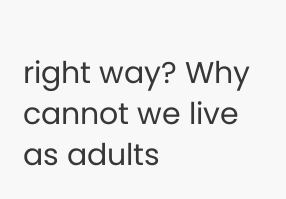right way? Why cannot we live as adults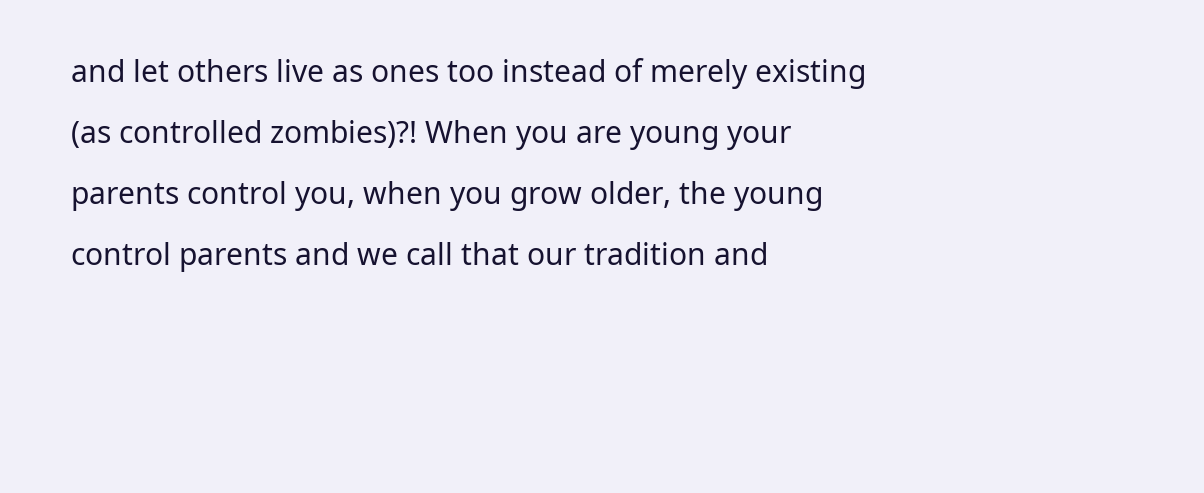and let others live as ones too instead of merely existing (as controlled zombies)?! When you are young your parents control you, when you grow older, the young control parents and we call that our tradition and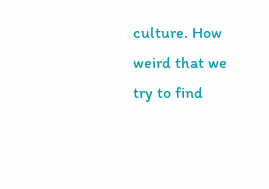culture. How weird that we try to find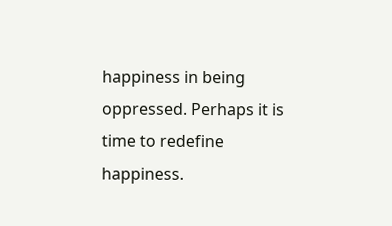happiness in being oppressed. Perhaps it is time to redefine happiness.